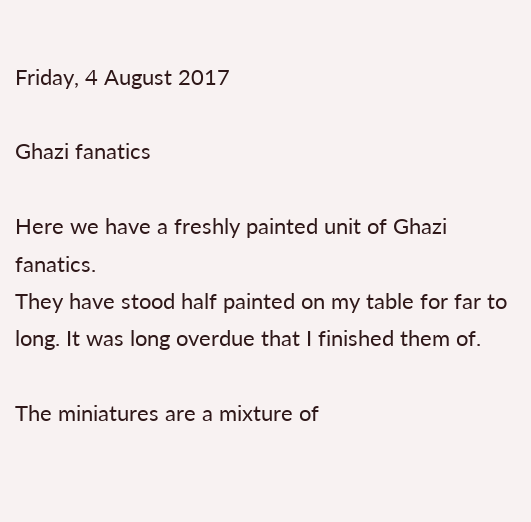Friday, 4 August 2017

Ghazi fanatics

Here we have a freshly painted unit of Ghazi fanatics.
They have stood half painted on my table for far to long. It was long overdue that I finished them of.

The miniatures are a mixture of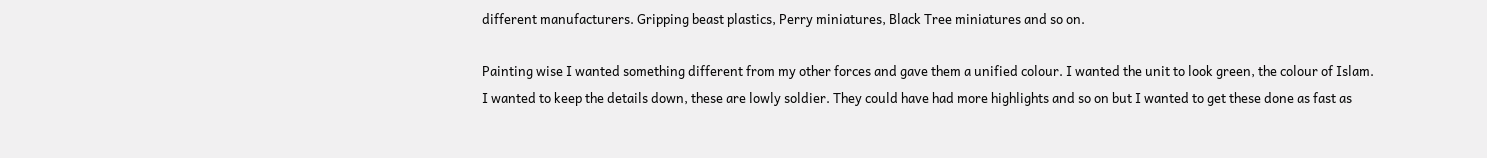different manufacturers. Gripping beast plastics, Perry miniatures, Black Tree miniatures and so on.

Painting wise I wanted something different from my other forces and gave them a unified colour. I wanted the unit to look green, the colour of Islam.
I wanted to keep the details down, these are lowly soldier. They could have had more highlights and so on but I wanted to get these done as fast as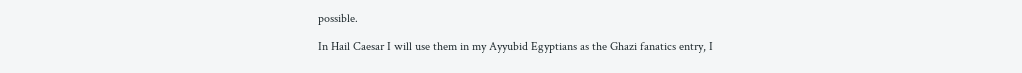possible.

In Hail Caesar I will use them in my Ayyubid Egyptians as the Ghazi fanatics entry, I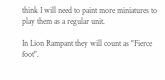think I will need to paint more miniatures to play them as a regular unit.

In Lion Rampant they will count as "Fierce foot".